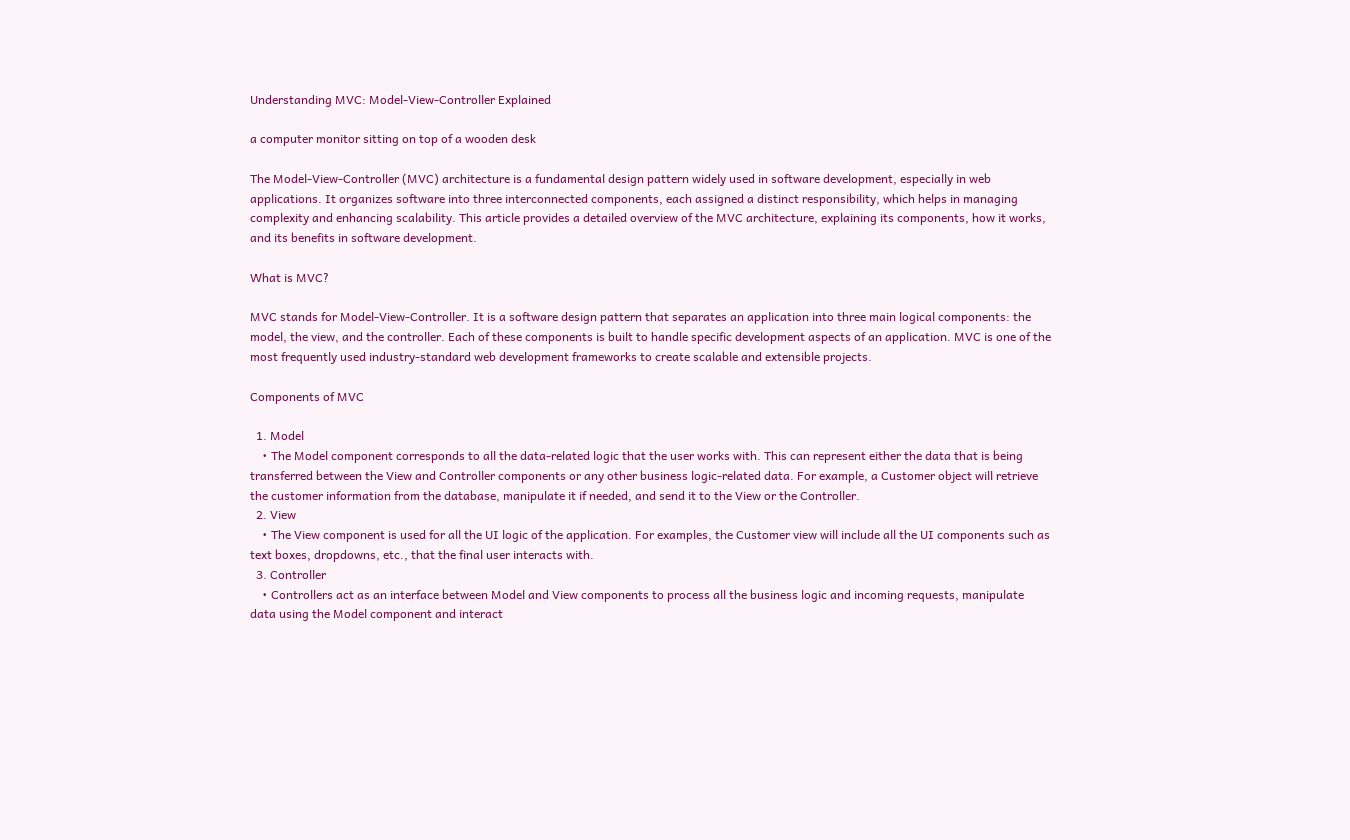Understanding MVC: Model-View-Controller Explained

a computer monitor sitting on top of a wooden desk

The Model-View-Controller (MVC) architecture is a fundamental design pattern widely used in software development, especially in web applications. It organizes software into three interconnected components, each assigned a distinct responsibility, which helps in managing complexity and enhancing scalability. This article provides a detailed overview of the MVC architecture, explaining its components, how it works, and its benefits in software development.

What is MVC?

MVC stands for Model-View-Controller. It is a software design pattern that separates an application into three main logical components: the model, the view, and the controller. Each of these components is built to handle specific development aspects of an application. MVC is one of the most frequently used industry-standard web development frameworks to create scalable and extensible projects.

Components of MVC

  1. Model
    • The Model component corresponds to all the data-related logic that the user works with. This can represent either the data that is being transferred between the View and Controller components or any other business logic-related data. For example, a Customer object will retrieve the customer information from the database, manipulate it if needed, and send it to the View or the Controller.
  2. View
    • The View component is used for all the UI logic of the application. For examples, the Customer view will include all the UI components such as text boxes, dropdowns, etc., that the final user interacts with.
  3. Controller
    • Controllers act as an interface between Model and View components to process all the business logic and incoming requests, manipulate data using the Model component and interact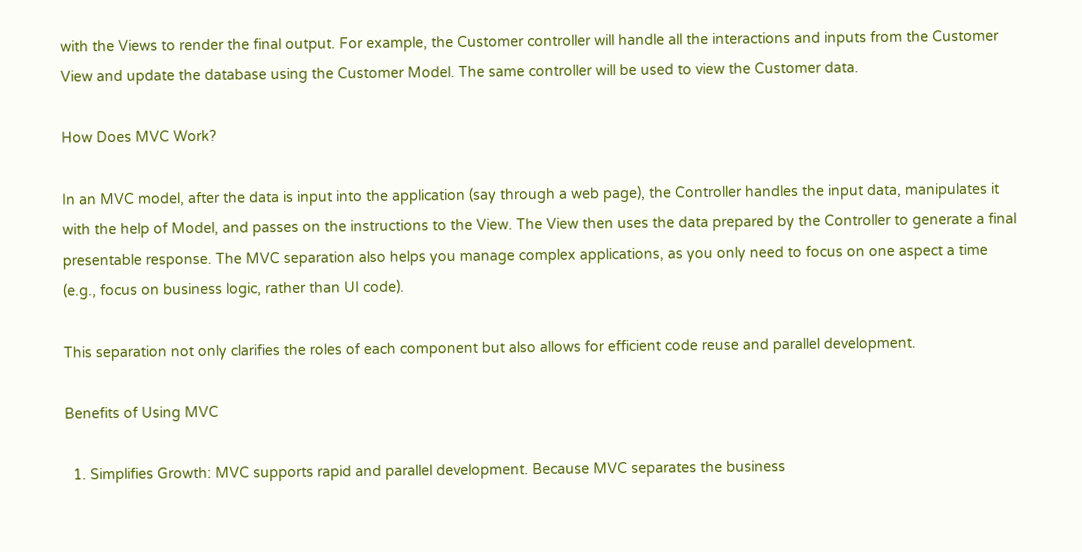with the Views to render the final output. For example, the Customer controller will handle all the interactions and inputs from the Customer View and update the database using the Customer Model. The same controller will be used to view the Customer data.

How Does MVC Work?

In an MVC model, after the data is input into the application (say through a web page), the Controller handles the input data, manipulates it with the help of Model, and passes on the instructions to the View. The View then uses the data prepared by the Controller to generate a final presentable response. The MVC separation also helps you manage complex applications, as you only need to focus on one aspect a time (e.g., focus on business logic, rather than UI code).

This separation not only clarifies the roles of each component but also allows for efficient code reuse and parallel development.

Benefits of Using MVC

  1. Simplifies Growth: MVC supports rapid and parallel development. Because MVC separates the business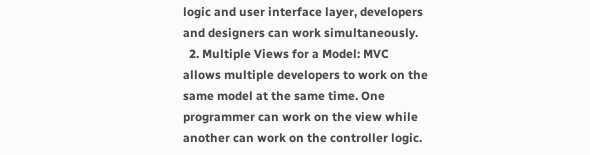logic and user interface layer, developers and designers can work simultaneously.
  2. Multiple Views for a Model: MVC allows multiple developers to work on the same model at the same time. One programmer can work on the view while another can work on the controller logic.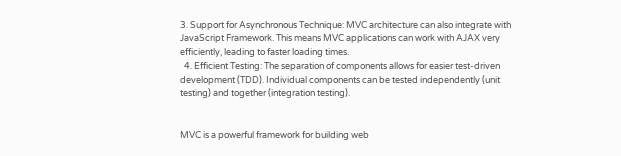3. Support for Asynchronous Technique: MVC architecture can also integrate with JavaScript Framework. This means MVC applications can work with AJAX very efficiently, leading to faster loading times.
  4. Efficient Testing: The separation of components allows for easier test-driven development (TDD). Individual components can be tested independently (unit testing) and together (integration testing).


MVC is a powerful framework for building web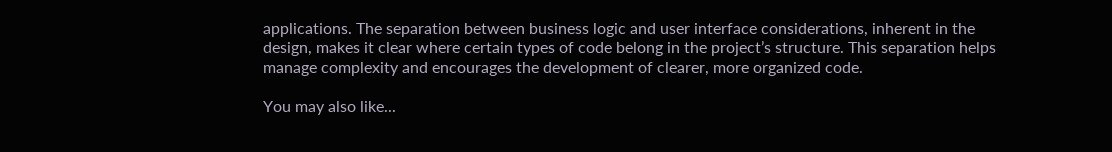applications. The separation between business logic and user interface considerations, inherent in the design, makes it clear where certain types of code belong in the project’s structure. This separation helps manage complexity and encourages the development of clearer, more organized code.

You may also like...